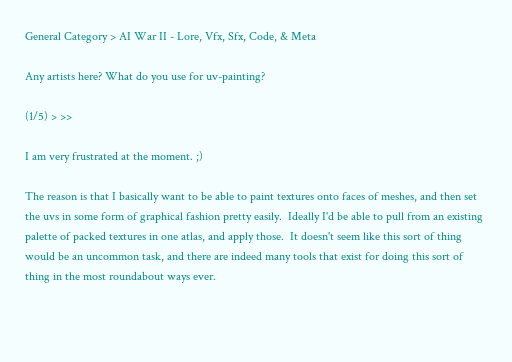General Category > AI War II - Lore, Vfx, Sfx, Code, & Meta

Any artists here? What do you use for uv-painting?

(1/5) > >>

I am very frustrated at the moment. ;)

The reason is that I basically want to be able to paint textures onto faces of meshes, and then set the uvs in some form of graphical fashion pretty easily.  Ideally I'd be able to pull from an existing palette of packed textures in one atlas, and apply those.  It doesn't seem like this sort of thing would be an uncommon task, and there are indeed many tools that exist for doing this sort of thing in the most roundabout ways ever.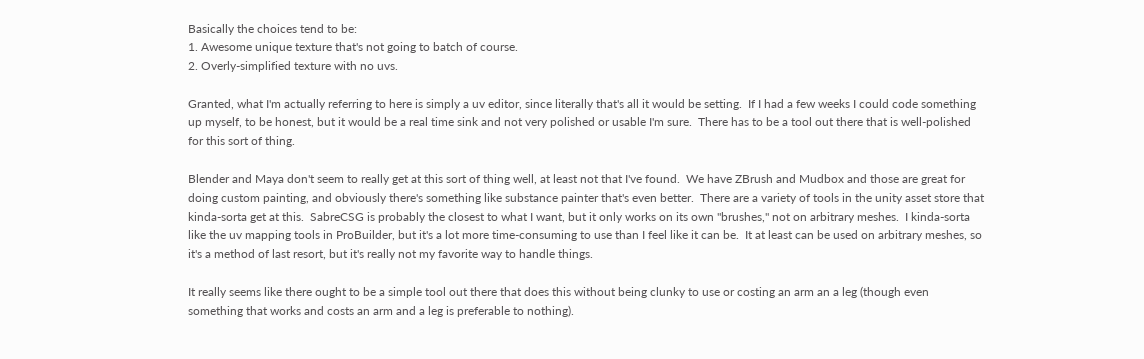Basically the choices tend to be:
1. Awesome unique texture that's not going to batch of course.
2. Overly-simplified texture with no uvs.

Granted, what I'm actually referring to here is simply a uv editor, since literally that's all it would be setting.  If I had a few weeks I could code something up myself, to be honest, but it would be a real time sink and not very polished or usable I'm sure.  There has to be a tool out there that is well-polished for this sort of thing.

Blender and Maya don't seem to really get at this sort of thing well, at least not that I've found.  We have ZBrush and Mudbox and those are great for doing custom painting, and obviously there's something like substance painter that's even better.  There are a variety of tools in the unity asset store that kinda-sorta get at this.  SabreCSG is probably the closest to what I want, but it only works on its own "brushes," not on arbitrary meshes.  I kinda-sorta like the uv mapping tools in ProBuilder, but it's a lot more time-consuming to use than I feel like it can be.  It at least can be used on arbitrary meshes, so it's a method of last resort, but it's really not my favorite way to handle things.

It really seems like there ought to be a simple tool out there that does this without being clunky to use or costing an arm an a leg (though even something that works and costs an arm and a leg is preferable to nothing).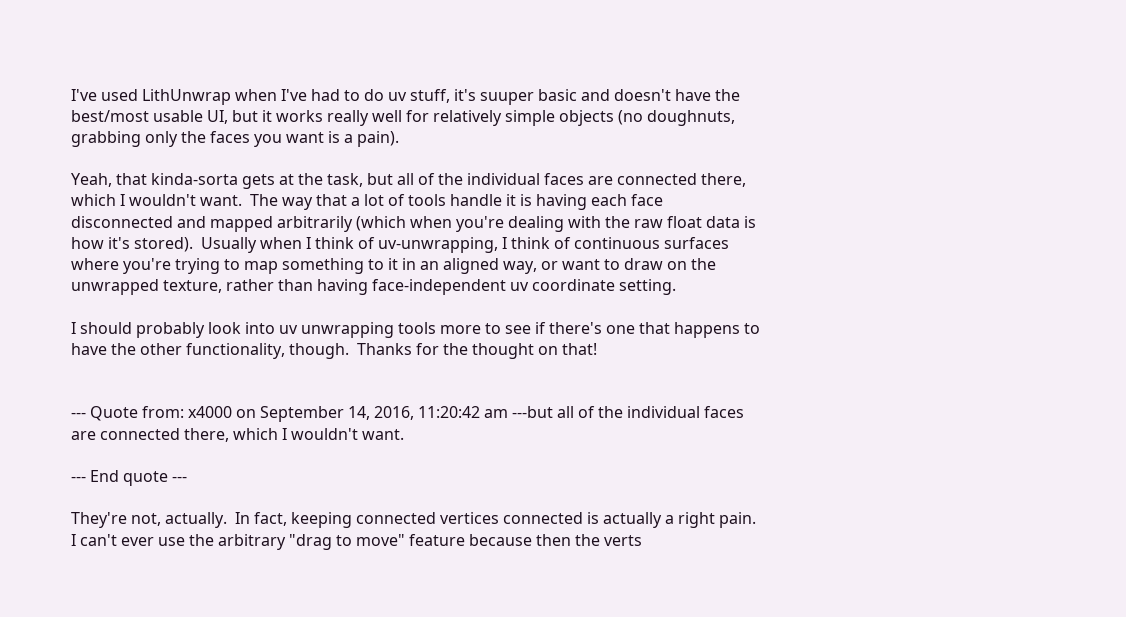I've used LithUnwrap when I've had to do uv stuff, it's suuper basic and doesn't have the best/most usable UI, but it works really well for relatively simple objects (no doughnuts, grabbing only the faces you want is a pain).

Yeah, that kinda-sorta gets at the task, but all of the individual faces are connected there, which I wouldn't want.  The way that a lot of tools handle it is having each face disconnected and mapped arbitrarily (which when you're dealing with the raw float data is how it's stored).  Usually when I think of uv-unwrapping, I think of continuous surfaces where you're trying to map something to it in an aligned way, or want to draw on the unwrapped texture, rather than having face-independent uv coordinate setting.

I should probably look into uv unwrapping tools more to see if there's one that happens to have the other functionality, though.  Thanks for the thought on that!


--- Quote from: x4000 on September 14, 2016, 11:20:42 am ---but all of the individual faces are connected there, which I wouldn't want.

--- End quote ---

They're not, actually.  In fact, keeping connected vertices connected is actually a right pain.  I can't ever use the arbitrary "drag to move" feature because then the verts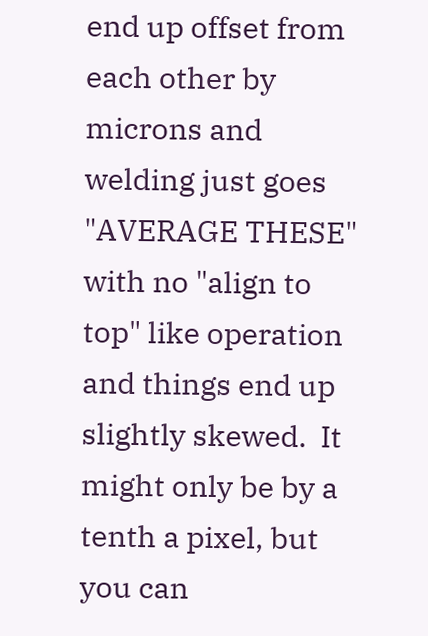end up offset from each other by microns and welding just goes "AVERAGE THESE" with no "align to top" like operation and things end up slightly skewed.  It might only be by a tenth a pixel, but you can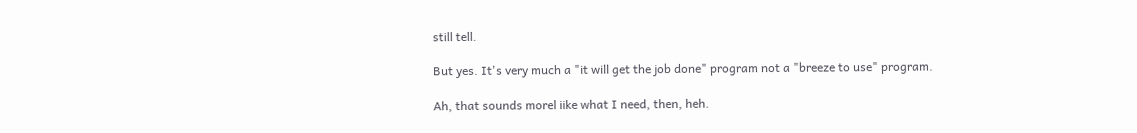still tell.

But yes. It's very much a "it will get the job done" program not a "breeze to use" program.

Ah, that sounds morel iike what I need, then, heh.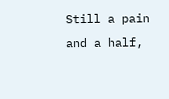Still a pain and a half,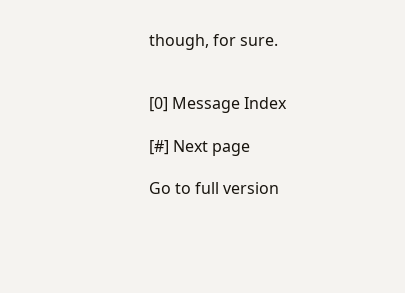though, for sure.


[0] Message Index

[#] Next page

Go to full version